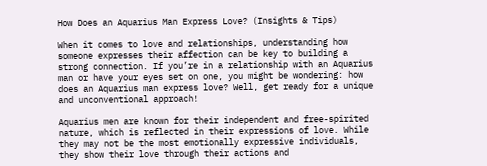How Does an Aquarius Man Express Love? (Insights & Tips)

When it comes to love and relationships, understanding how someone expresses their affection can be key to building a strong connection. If you’re in a relationship with an Aquarius man or have your eyes set on one, you might be wondering: how does an Aquarius man express love? Well, get ready for a unique and unconventional approach!

Aquarius men are known for their independent and free-spirited nature, which is reflected in their expressions of love. While they may not be the most emotionally expressive individuals, they show their love through their actions and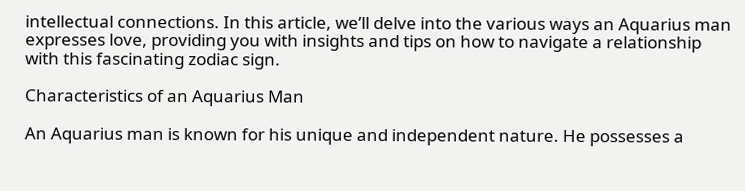intellectual connections. In this article, we’ll delve into the various ways an Aquarius man expresses love, providing you with insights and tips on how to navigate a relationship with this fascinating zodiac sign.

Characteristics of an Aquarius Man

An Aquarius man is known for his unique and independent nature. He possesses a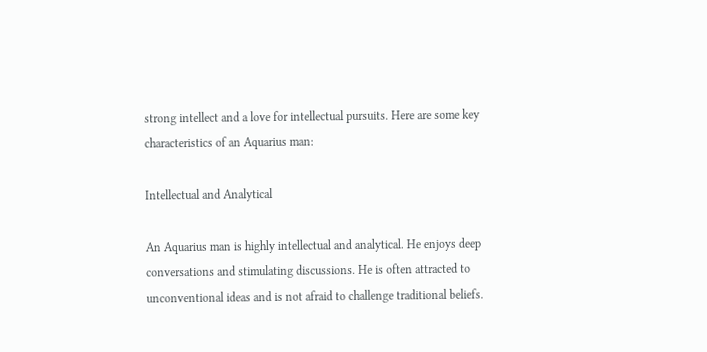strong intellect and a love for intellectual pursuits. Here are some key characteristics of an Aquarius man:

Intellectual and Analytical

An Aquarius man is highly intellectual and analytical. He enjoys deep conversations and stimulating discussions. He is often attracted to unconventional ideas and is not afraid to challenge traditional beliefs.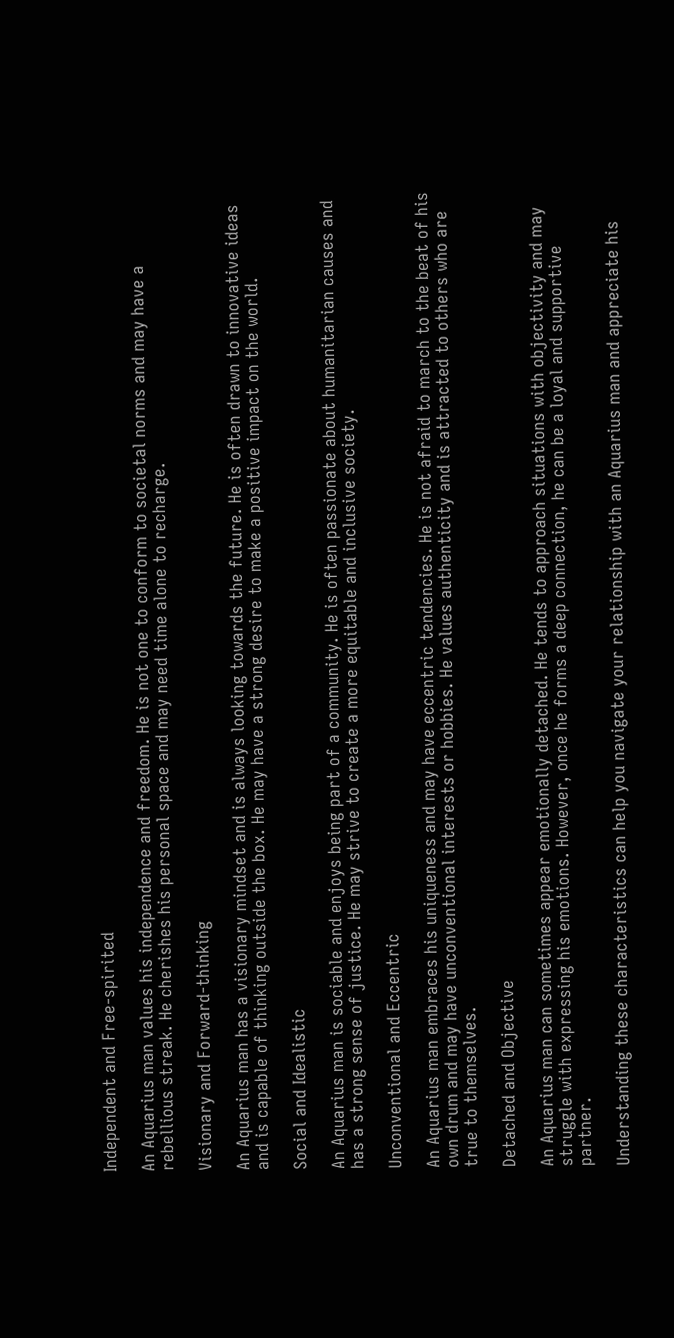Independent and Free-spirited

An Aquarius man values his independence and freedom. He is not one to conform to societal norms and may have a rebellious streak. He cherishes his personal space and may need time alone to recharge.

Visionary and Forward-thinking

An Aquarius man has a visionary mindset and is always looking towards the future. He is often drawn to innovative ideas and is capable of thinking outside the box. He may have a strong desire to make a positive impact on the world.

Social and Idealistic

An Aquarius man is sociable and enjoys being part of a community. He is often passionate about humanitarian causes and has a strong sense of justice. He may strive to create a more equitable and inclusive society.

Unconventional and Eccentric

An Aquarius man embraces his uniqueness and may have eccentric tendencies. He is not afraid to march to the beat of his own drum and may have unconventional interests or hobbies. He values authenticity and is attracted to others who are true to themselves.

Detached and Objective

An Aquarius man can sometimes appear emotionally detached. He tends to approach situations with objectivity and may struggle with expressing his emotions. However, once he forms a deep connection, he can be a loyal and supportive partner.

Understanding these characteristics can help you navigate your relationship with an Aquarius man and appreciate his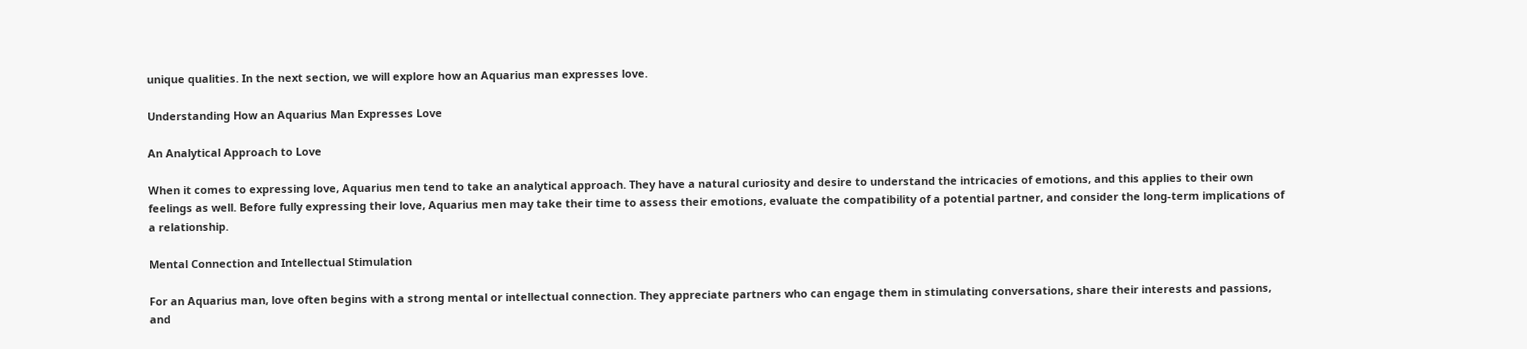unique qualities. In the next section, we will explore how an Aquarius man expresses love.

Understanding How an Aquarius Man Expresses Love

An Analytical Approach to Love

When it comes to expressing love, Aquarius men tend to take an analytical approach. They have a natural curiosity and desire to understand the intricacies of emotions, and this applies to their own feelings as well. Before fully expressing their love, Aquarius men may take their time to assess their emotions, evaluate the compatibility of a potential partner, and consider the long-term implications of a relationship.

Mental Connection and Intellectual Stimulation

For an Aquarius man, love often begins with a strong mental or intellectual connection. They appreciate partners who can engage them in stimulating conversations, share their interests and passions, and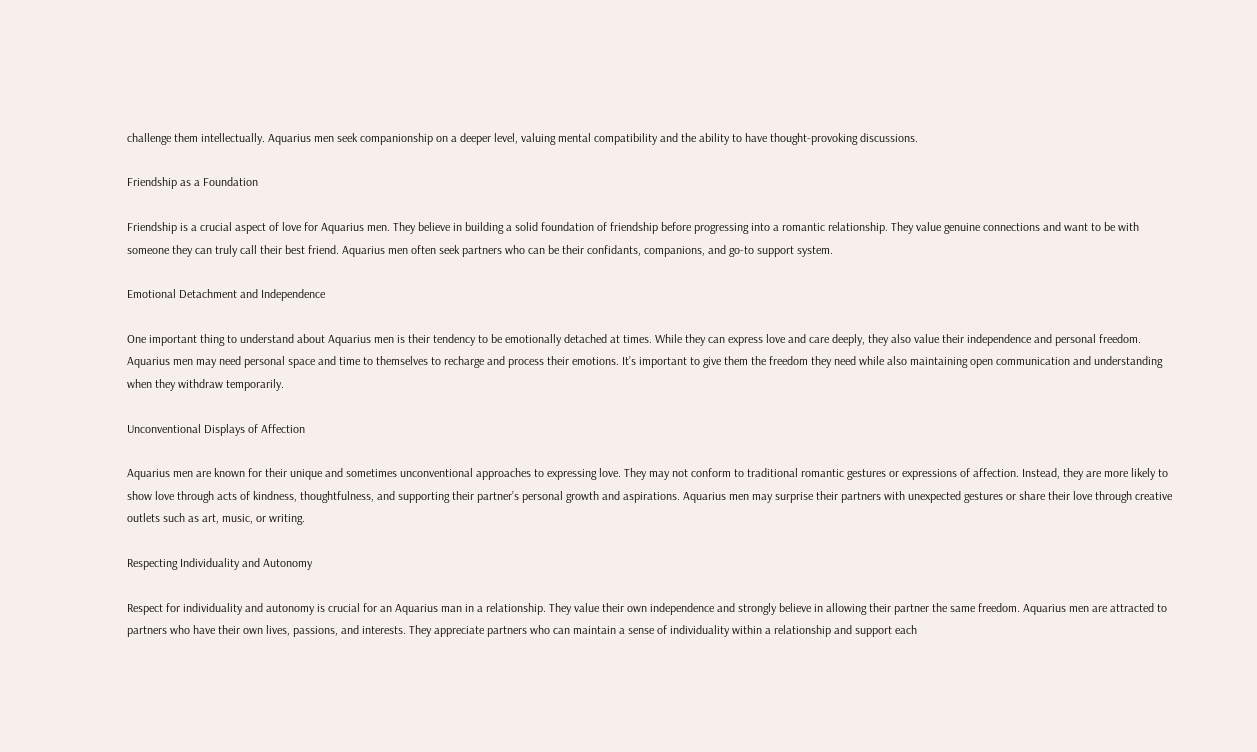challenge them intellectually. Aquarius men seek companionship on a deeper level, valuing mental compatibility and the ability to have thought-provoking discussions.

Friendship as a Foundation

Friendship is a crucial aspect of love for Aquarius men. They believe in building a solid foundation of friendship before progressing into a romantic relationship. They value genuine connections and want to be with someone they can truly call their best friend. Aquarius men often seek partners who can be their confidants, companions, and go-to support system.

Emotional Detachment and Independence

One important thing to understand about Aquarius men is their tendency to be emotionally detached at times. While they can express love and care deeply, they also value their independence and personal freedom. Aquarius men may need personal space and time to themselves to recharge and process their emotions. It’s important to give them the freedom they need while also maintaining open communication and understanding when they withdraw temporarily.

Unconventional Displays of Affection

Aquarius men are known for their unique and sometimes unconventional approaches to expressing love. They may not conform to traditional romantic gestures or expressions of affection. Instead, they are more likely to show love through acts of kindness, thoughtfulness, and supporting their partner’s personal growth and aspirations. Aquarius men may surprise their partners with unexpected gestures or share their love through creative outlets such as art, music, or writing.

Respecting Individuality and Autonomy

Respect for individuality and autonomy is crucial for an Aquarius man in a relationship. They value their own independence and strongly believe in allowing their partner the same freedom. Aquarius men are attracted to partners who have their own lives, passions, and interests. They appreciate partners who can maintain a sense of individuality within a relationship and support each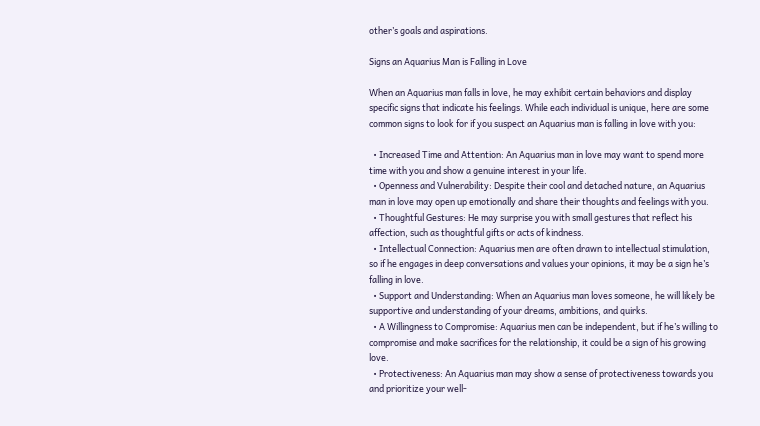other’s goals and aspirations.

Signs an Aquarius Man is Falling in Love

When an Aquarius man falls in love, he may exhibit certain behaviors and display specific signs that indicate his feelings. While each individual is unique, here are some common signs to look for if you suspect an Aquarius man is falling in love with you:

  • Increased Time and Attention: An Aquarius man in love may want to spend more time with you and show a genuine interest in your life.
  • Openness and Vulnerability: Despite their cool and detached nature, an Aquarius man in love may open up emotionally and share their thoughts and feelings with you.
  • Thoughtful Gestures: He may surprise you with small gestures that reflect his affection, such as thoughtful gifts or acts of kindness.
  • Intellectual Connection: Aquarius men are often drawn to intellectual stimulation, so if he engages in deep conversations and values your opinions, it may be a sign he’s falling in love.
  • Support and Understanding: When an Aquarius man loves someone, he will likely be supportive and understanding of your dreams, ambitions, and quirks.
  • A Willingness to Compromise: Aquarius men can be independent, but if he’s willing to compromise and make sacrifices for the relationship, it could be a sign of his growing love.
  • Protectiveness: An Aquarius man may show a sense of protectiveness towards you and prioritize your well-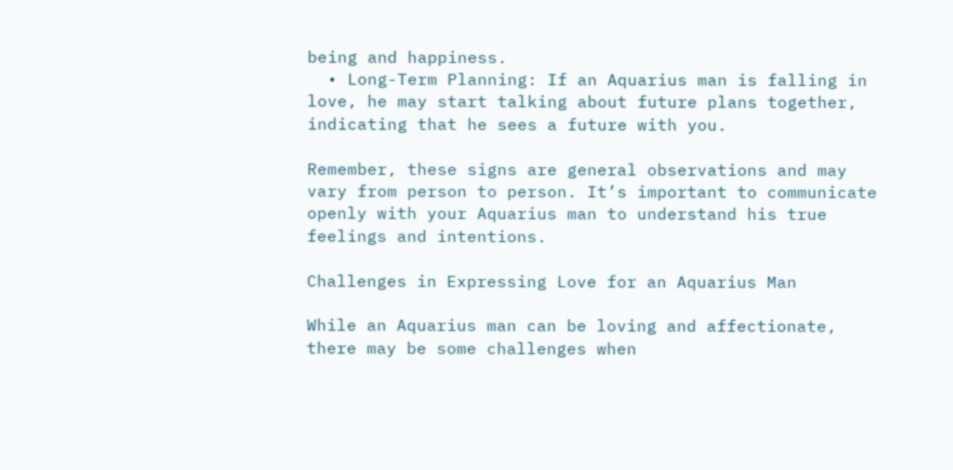being and happiness.
  • Long-Term Planning: If an Aquarius man is falling in love, he may start talking about future plans together, indicating that he sees a future with you.

Remember, these signs are general observations and may vary from person to person. It’s important to communicate openly with your Aquarius man to understand his true feelings and intentions.

Challenges in Expressing Love for an Aquarius Man

While an Aquarius man can be loving and affectionate, there may be some challenges when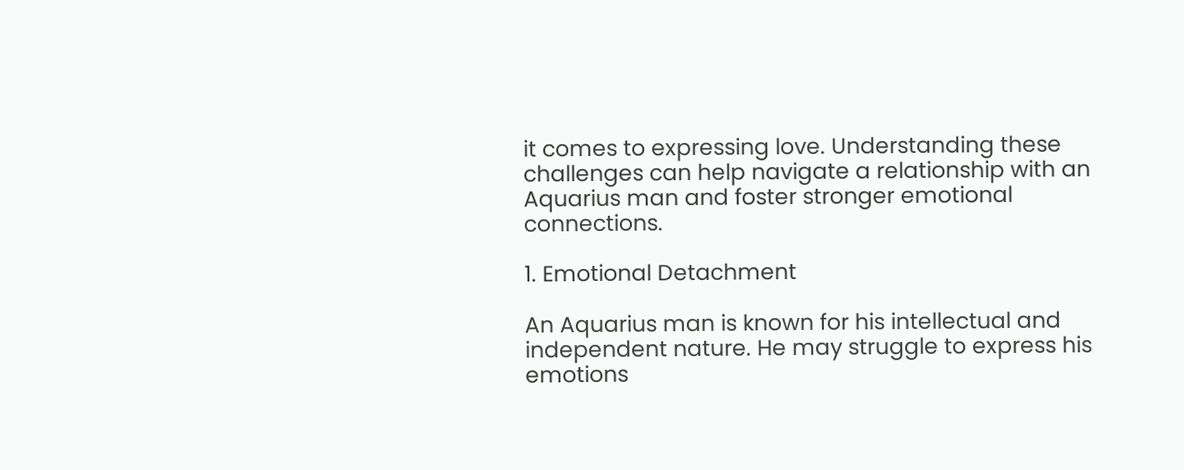it comes to expressing love. Understanding these challenges can help navigate a relationship with an Aquarius man and foster stronger emotional connections.

1. Emotional Detachment

An Aquarius man is known for his intellectual and independent nature. He may struggle to express his emotions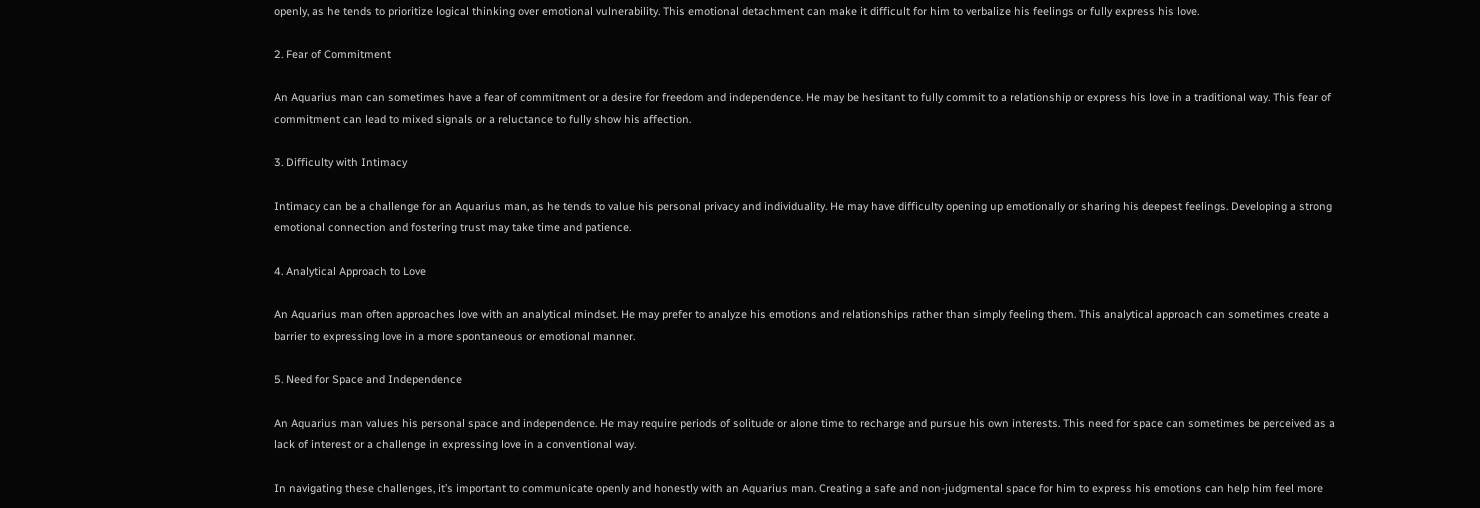openly, as he tends to prioritize logical thinking over emotional vulnerability. This emotional detachment can make it difficult for him to verbalize his feelings or fully express his love.

2. Fear of Commitment

An Aquarius man can sometimes have a fear of commitment or a desire for freedom and independence. He may be hesitant to fully commit to a relationship or express his love in a traditional way. This fear of commitment can lead to mixed signals or a reluctance to fully show his affection.

3. Difficulty with Intimacy

Intimacy can be a challenge for an Aquarius man, as he tends to value his personal privacy and individuality. He may have difficulty opening up emotionally or sharing his deepest feelings. Developing a strong emotional connection and fostering trust may take time and patience.

4. Analytical Approach to Love

An Aquarius man often approaches love with an analytical mindset. He may prefer to analyze his emotions and relationships rather than simply feeling them. This analytical approach can sometimes create a barrier to expressing love in a more spontaneous or emotional manner.

5. Need for Space and Independence

An Aquarius man values his personal space and independence. He may require periods of solitude or alone time to recharge and pursue his own interests. This need for space can sometimes be perceived as a lack of interest or a challenge in expressing love in a conventional way.

In navigating these challenges, it’s important to communicate openly and honestly with an Aquarius man. Creating a safe and non-judgmental space for him to express his emotions can help him feel more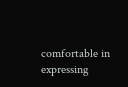comfortable in expressing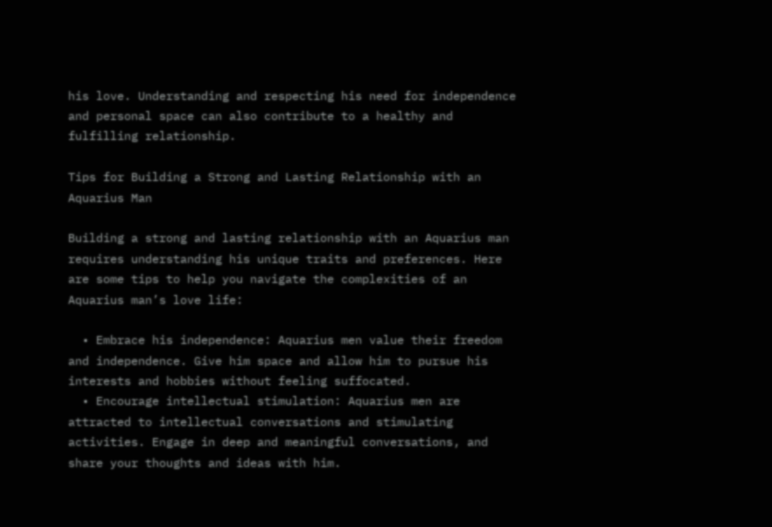his love. Understanding and respecting his need for independence and personal space can also contribute to a healthy and fulfilling relationship.

Tips for Building a Strong and Lasting Relationship with an Aquarius Man

Building a strong and lasting relationship with an Aquarius man requires understanding his unique traits and preferences. Here are some tips to help you navigate the complexities of an Aquarius man’s love life:

  • Embrace his independence: Aquarius men value their freedom and independence. Give him space and allow him to pursue his interests and hobbies without feeling suffocated.
  • Encourage intellectual stimulation: Aquarius men are attracted to intellectual conversations and stimulating activities. Engage in deep and meaningful conversations, and share your thoughts and ideas with him.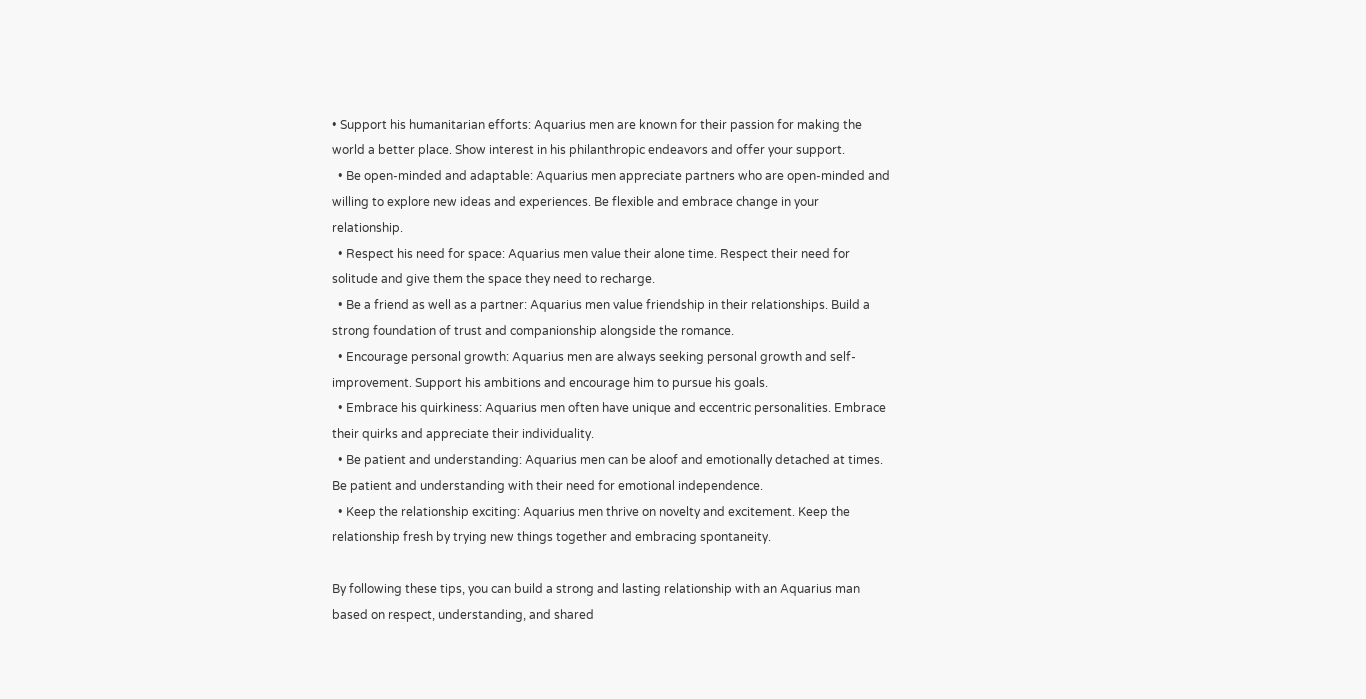• Support his humanitarian efforts: Aquarius men are known for their passion for making the world a better place. Show interest in his philanthropic endeavors and offer your support.
  • Be open-minded and adaptable: Aquarius men appreciate partners who are open-minded and willing to explore new ideas and experiences. Be flexible and embrace change in your relationship.
  • Respect his need for space: Aquarius men value their alone time. Respect their need for solitude and give them the space they need to recharge.
  • Be a friend as well as a partner: Aquarius men value friendship in their relationships. Build a strong foundation of trust and companionship alongside the romance.
  • Encourage personal growth: Aquarius men are always seeking personal growth and self-improvement. Support his ambitions and encourage him to pursue his goals.
  • Embrace his quirkiness: Aquarius men often have unique and eccentric personalities. Embrace their quirks and appreciate their individuality.
  • Be patient and understanding: Aquarius men can be aloof and emotionally detached at times. Be patient and understanding with their need for emotional independence.
  • Keep the relationship exciting: Aquarius men thrive on novelty and excitement. Keep the relationship fresh by trying new things together and embracing spontaneity.

By following these tips, you can build a strong and lasting relationship with an Aquarius man based on respect, understanding, and shared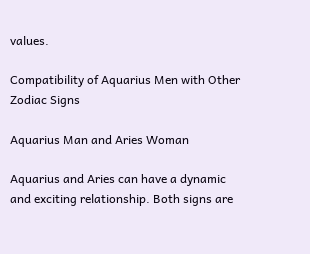values.

Compatibility of Aquarius Men with Other Zodiac Signs

Aquarius Man and Aries Woman

Aquarius and Aries can have a dynamic and exciting relationship. Both signs are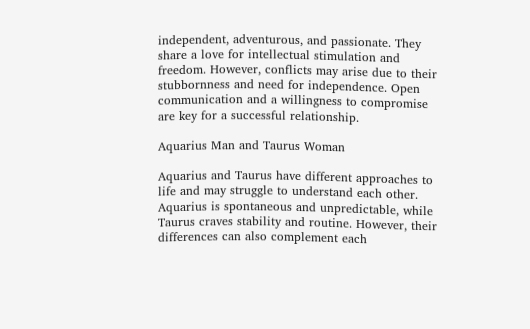independent, adventurous, and passionate. They share a love for intellectual stimulation and freedom. However, conflicts may arise due to their stubbornness and need for independence. Open communication and a willingness to compromise are key for a successful relationship.

Aquarius Man and Taurus Woman

Aquarius and Taurus have different approaches to life and may struggle to understand each other. Aquarius is spontaneous and unpredictable, while Taurus craves stability and routine. However, their differences can also complement each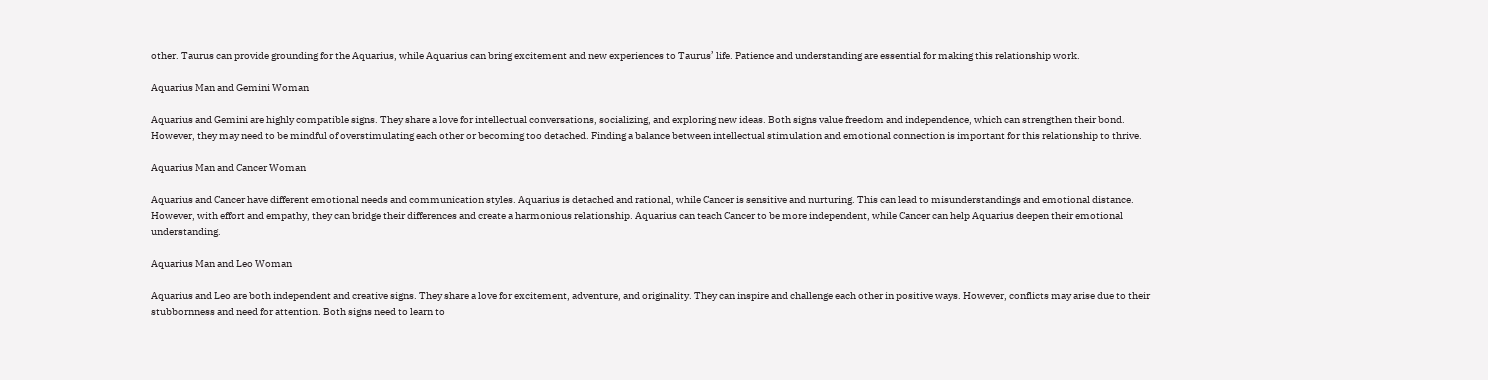other. Taurus can provide grounding for the Aquarius, while Aquarius can bring excitement and new experiences to Taurus’ life. Patience and understanding are essential for making this relationship work.

Aquarius Man and Gemini Woman

Aquarius and Gemini are highly compatible signs. They share a love for intellectual conversations, socializing, and exploring new ideas. Both signs value freedom and independence, which can strengthen their bond. However, they may need to be mindful of overstimulating each other or becoming too detached. Finding a balance between intellectual stimulation and emotional connection is important for this relationship to thrive.

Aquarius Man and Cancer Woman

Aquarius and Cancer have different emotional needs and communication styles. Aquarius is detached and rational, while Cancer is sensitive and nurturing. This can lead to misunderstandings and emotional distance. However, with effort and empathy, they can bridge their differences and create a harmonious relationship. Aquarius can teach Cancer to be more independent, while Cancer can help Aquarius deepen their emotional understanding.

Aquarius Man and Leo Woman

Aquarius and Leo are both independent and creative signs. They share a love for excitement, adventure, and originality. They can inspire and challenge each other in positive ways. However, conflicts may arise due to their stubbornness and need for attention. Both signs need to learn to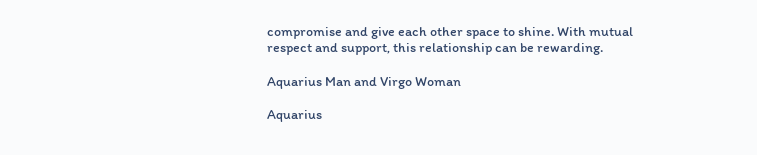compromise and give each other space to shine. With mutual respect and support, this relationship can be rewarding.

Aquarius Man and Virgo Woman

Aquarius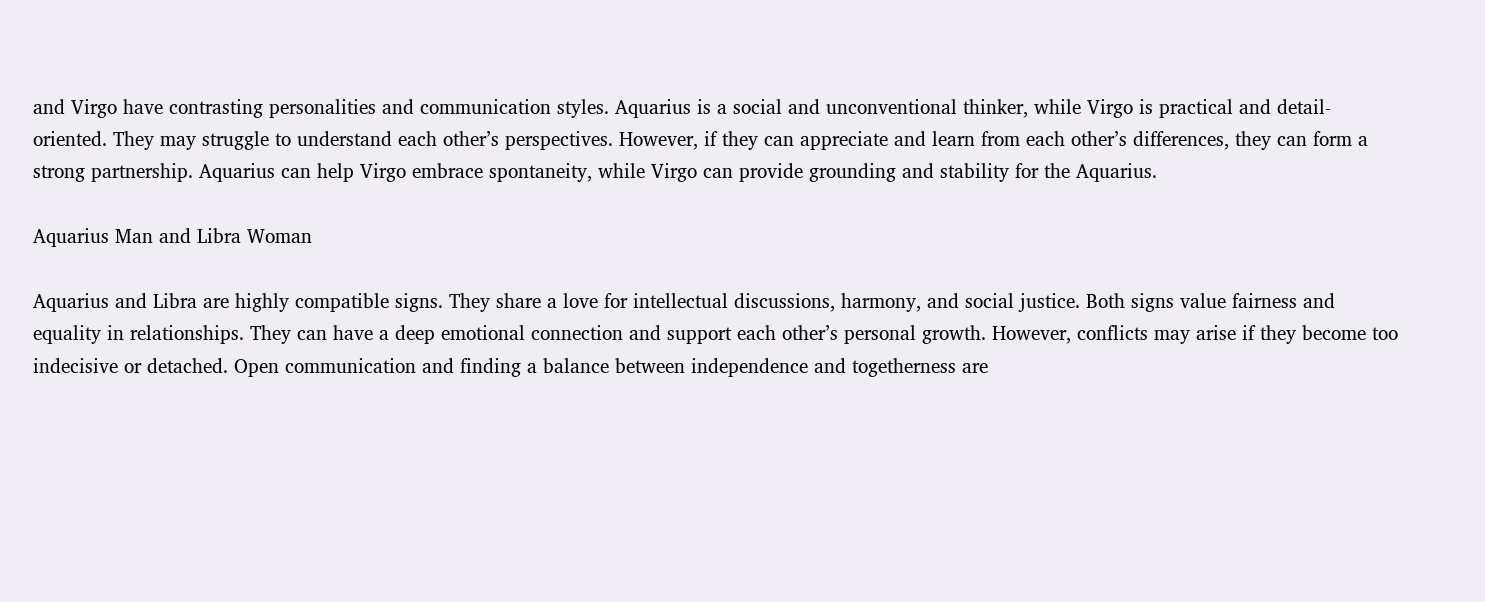and Virgo have contrasting personalities and communication styles. Aquarius is a social and unconventional thinker, while Virgo is practical and detail-oriented. They may struggle to understand each other’s perspectives. However, if they can appreciate and learn from each other’s differences, they can form a strong partnership. Aquarius can help Virgo embrace spontaneity, while Virgo can provide grounding and stability for the Aquarius.

Aquarius Man and Libra Woman

Aquarius and Libra are highly compatible signs. They share a love for intellectual discussions, harmony, and social justice. Both signs value fairness and equality in relationships. They can have a deep emotional connection and support each other’s personal growth. However, conflicts may arise if they become too indecisive or detached. Open communication and finding a balance between independence and togetherness are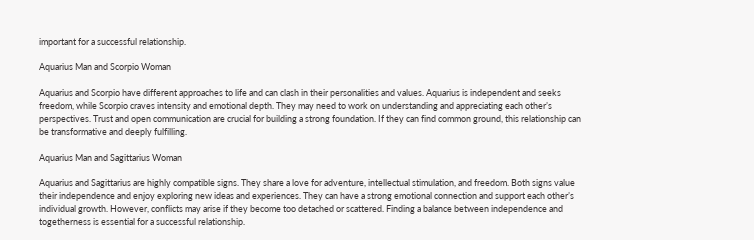important for a successful relationship.

Aquarius Man and Scorpio Woman

Aquarius and Scorpio have different approaches to life and can clash in their personalities and values. Aquarius is independent and seeks freedom, while Scorpio craves intensity and emotional depth. They may need to work on understanding and appreciating each other’s perspectives. Trust and open communication are crucial for building a strong foundation. If they can find common ground, this relationship can be transformative and deeply fulfilling.

Aquarius Man and Sagittarius Woman

Aquarius and Sagittarius are highly compatible signs. They share a love for adventure, intellectual stimulation, and freedom. Both signs value their independence and enjoy exploring new ideas and experiences. They can have a strong emotional connection and support each other’s individual growth. However, conflicts may arise if they become too detached or scattered. Finding a balance between independence and togetherness is essential for a successful relationship.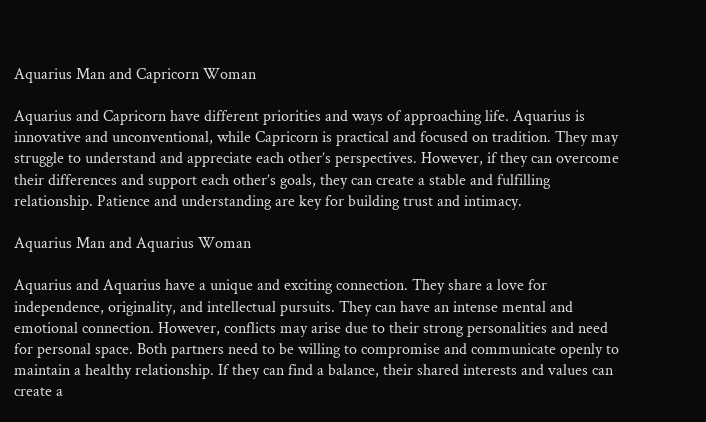Aquarius Man and Capricorn Woman

Aquarius and Capricorn have different priorities and ways of approaching life. Aquarius is innovative and unconventional, while Capricorn is practical and focused on tradition. They may struggle to understand and appreciate each other’s perspectives. However, if they can overcome their differences and support each other’s goals, they can create a stable and fulfilling relationship. Patience and understanding are key for building trust and intimacy.

Aquarius Man and Aquarius Woman

Aquarius and Aquarius have a unique and exciting connection. They share a love for independence, originality, and intellectual pursuits. They can have an intense mental and emotional connection. However, conflicts may arise due to their strong personalities and need for personal space. Both partners need to be willing to compromise and communicate openly to maintain a healthy relationship. If they can find a balance, their shared interests and values can create a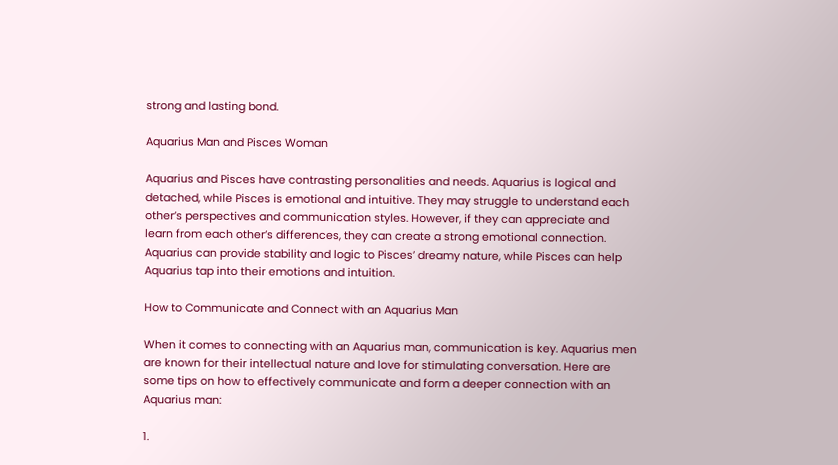strong and lasting bond.

Aquarius Man and Pisces Woman

Aquarius and Pisces have contrasting personalities and needs. Aquarius is logical and detached, while Pisces is emotional and intuitive. They may struggle to understand each other’s perspectives and communication styles. However, if they can appreciate and learn from each other’s differences, they can create a strong emotional connection. Aquarius can provide stability and logic to Pisces’ dreamy nature, while Pisces can help Aquarius tap into their emotions and intuition.

How to Communicate and Connect with an Aquarius Man

When it comes to connecting with an Aquarius man, communication is key. Aquarius men are known for their intellectual nature and love for stimulating conversation. Here are some tips on how to effectively communicate and form a deeper connection with an Aquarius man:

1.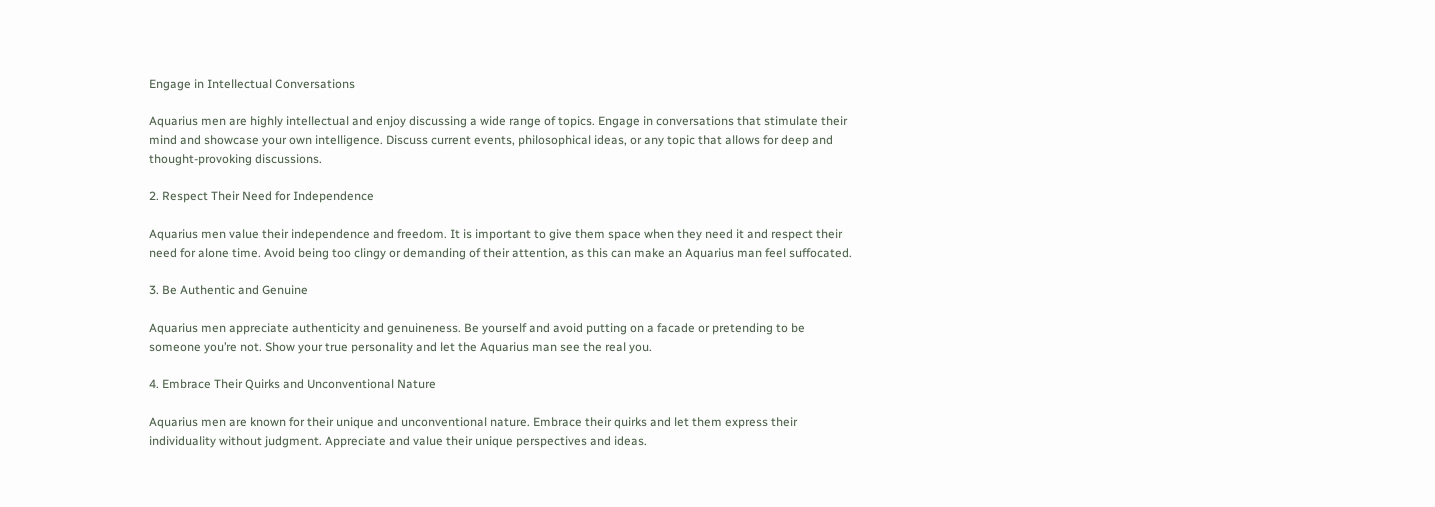Engage in Intellectual Conversations

Aquarius men are highly intellectual and enjoy discussing a wide range of topics. Engage in conversations that stimulate their mind and showcase your own intelligence. Discuss current events, philosophical ideas, or any topic that allows for deep and thought-provoking discussions.

2. Respect Their Need for Independence

Aquarius men value their independence and freedom. It is important to give them space when they need it and respect their need for alone time. Avoid being too clingy or demanding of their attention, as this can make an Aquarius man feel suffocated.

3. Be Authentic and Genuine

Aquarius men appreciate authenticity and genuineness. Be yourself and avoid putting on a facade or pretending to be someone you’re not. Show your true personality and let the Aquarius man see the real you.

4. Embrace Their Quirks and Unconventional Nature

Aquarius men are known for their unique and unconventional nature. Embrace their quirks and let them express their individuality without judgment. Appreciate and value their unique perspectives and ideas.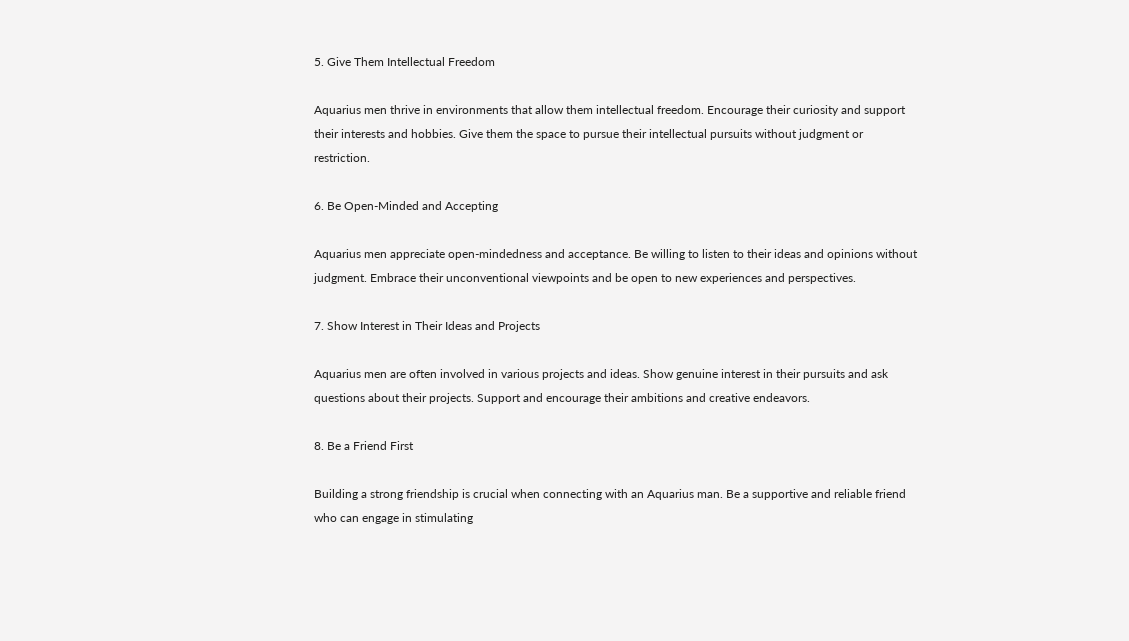5. Give Them Intellectual Freedom

Aquarius men thrive in environments that allow them intellectual freedom. Encourage their curiosity and support their interests and hobbies. Give them the space to pursue their intellectual pursuits without judgment or restriction.

6. Be Open-Minded and Accepting

Aquarius men appreciate open-mindedness and acceptance. Be willing to listen to their ideas and opinions without judgment. Embrace their unconventional viewpoints and be open to new experiences and perspectives.

7. Show Interest in Their Ideas and Projects

Aquarius men are often involved in various projects and ideas. Show genuine interest in their pursuits and ask questions about their projects. Support and encourage their ambitions and creative endeavors.

8. Be a Friend First

Building a strong friendship is crucial when connecting with an Aquarius man. Be a supportive and reliable friend who can engage in stimulating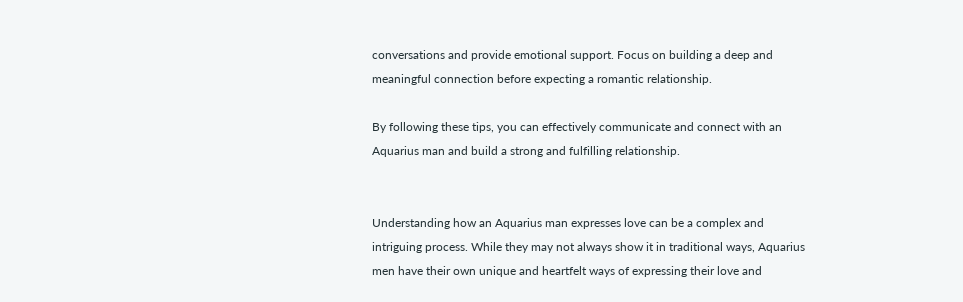conversations and provide emotional support. Focus on building a deep and meaningful connection before expecting a romantic relationship.

By following these tips, you can effectively communicate and connect with an Aquarius man and build a strong and fulfilling relationship.


Understanding how an Aquarius man expresses love can be a complex and intriguing process. While they may not always show it in traditional ways, Aquarius men have their own unique and heartfelt ways of expressing their love and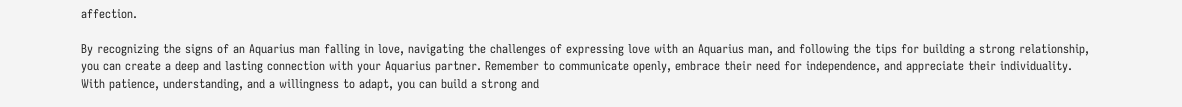affection.

By recognizing the signs of an Aquarius man falling in love, navigating the challenges of expressing love with an Aquarius man, and following the tips for building a strong relationship, you can create a deep and lasting connection with your Aquarius partner. Remember to communicate openly, embrace their need for independence, and appreciate their individuality. With patience, understanding, and a willingness to adapt, you can build a strong and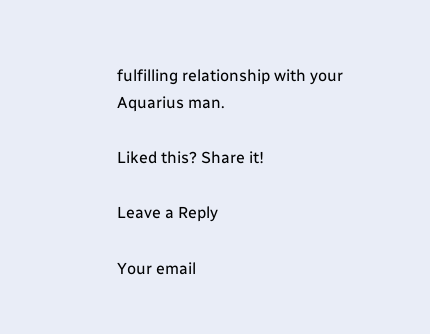fulfilling relationship with your Aquarius man.

Liked this? Share it!

Leave a Reply

Your email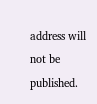address will not be published.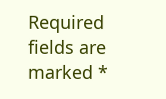Required fields are marked *